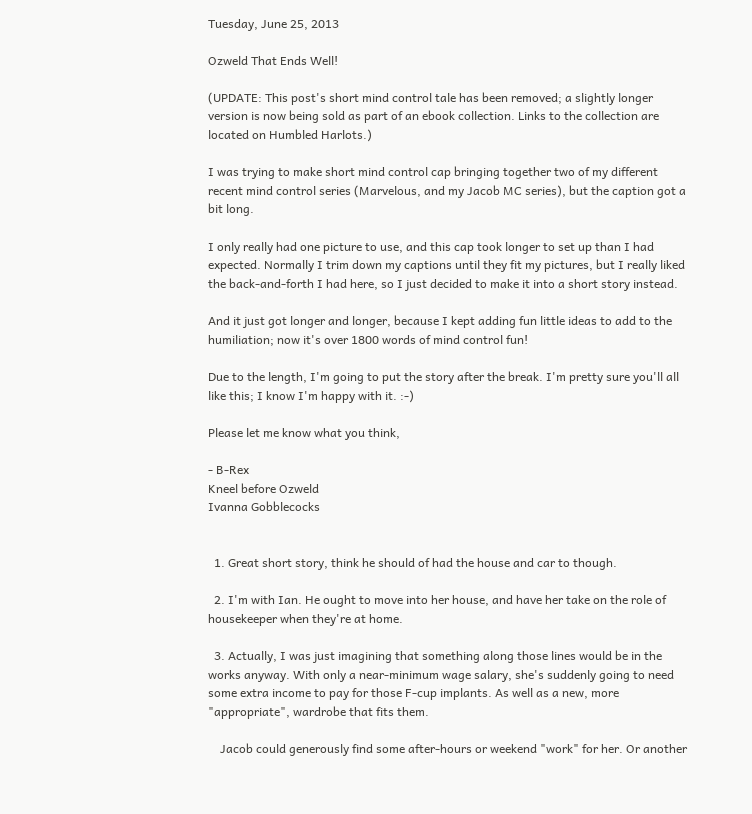Tuesday, June 25, 2013

Ozweld That Ends Well!

(UPDATE: This post's short mind control tale has been removed; a slightly longer version is now being sold as part of an ebook collection. Links to the collection are located on Humbled Harlots.)

I was trying to make short mind control cap bringing together two of my different recent mind control series (Marvelous, and my Jacob MC series), but the caption got a bit long.

I only really had one picture to use, and this cap took longer to set up than I had expected. Normally I trim down my captions until they fit my pictures, but I really liked the back-and-forth I had here, so I just decided to make it into a short story instead.

And it just got longer and longer, because I kept adding fun little ideas to add to the humiliation; now it's over 1800 words of mind control fun!

Due to the length, I'm going to put the story after the break. I'm pretty sure you'll all like this; I know I'm happy with it. :-)

Please let me know what you think,

- B-Rex
Kneel before Ozweld
Ivanna Gobblecocks


  1. Great short story, think he should of had the house and car to though.

  2. I'm with Ian. He ought to move into her house, and have her take on the role of housekeeper when they're at home.

  3. Actually, I was just imagining that something along those lines would be in the works anyway. With only a near-minimum wage salary, she's suddenly going to need some extra income to pay for those F-cup implants. As well as a new, more "appropriate", wardrobe that fits them.

    Jacob could generously find some after-hours or weekend "work" for her. Or another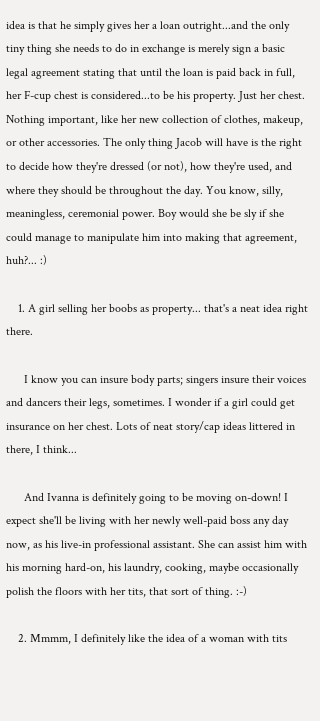idea is that he simply gives her a loan outright...and the only tiny thing she needs to do in exchange is merely sign a basic legal agreement stating that until the loan is paid back in full, her F-cup chest is considered...to be his property. Just her chest. Nothing important, like her new collection of clothes, makeup, or other accessories. The only thing Jacob will have is the right to decide how they're dressed (or not), how they're used, and where they should be throughout the day. You know, silly, meaningless, ceremonial power. Boy would she be sly if she could manage to manipulate him into making that agreement, huh?... :)

    1. A girl selling her boobs as property... that's a neat idea right there.

      I know you can insure body parts; singers insure their voices and dancers their legs, sometimes. I wonder if a girl could get insurance on her chest. Lots of neat story/cap ideas littered in there, I think...

      And Ivanna is definitely going to be moving on-down! I expect she'll be living with her newly well-paid boss any day now, as his live-in professional assistant. She can assist him with his morning hard-on, his laundry, cooking, maybe occasionally polish the floors with her tits, that sort of thing. :-)

    2. Mmmm, I definitely like the idea of a woman with tits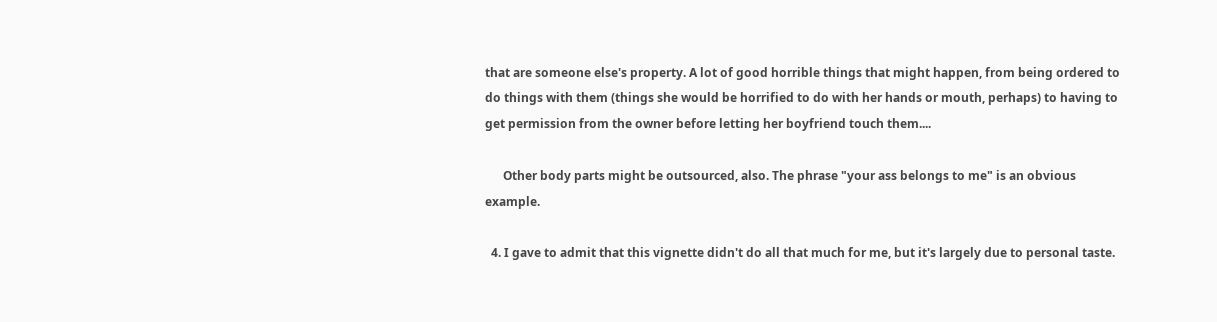that are someone else's property. A lot of good horrible things that might happen, from being ordered to do things with them (things she would be horrified to do with her hands or mouth, perhaps) to having to get permission from the owner before letting her boyfriend touch them....

      Other body parts might be outsourced, also. The phrase "your ass belongs to me" is an obvious example.

  4. I gave to admit that this vignette didn't do all that much for me, but it's largely due to personal taste.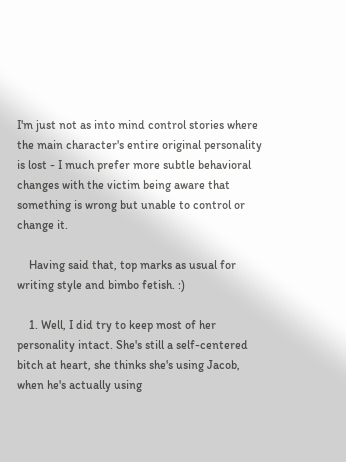I'm just not as into mind control stories where the main character's entire original personality is lost - I much prefer more subtle behavioral changes with the victim being aware that something is wrong but unable to control or change it.

    Having said that, top marks as usual for writing style and bimbo fetish. :)

    1. Well, I did try to keep most of her personality intact. She's still a self-centered bitch at heart, she thinks she's using Jacob, when he's actually using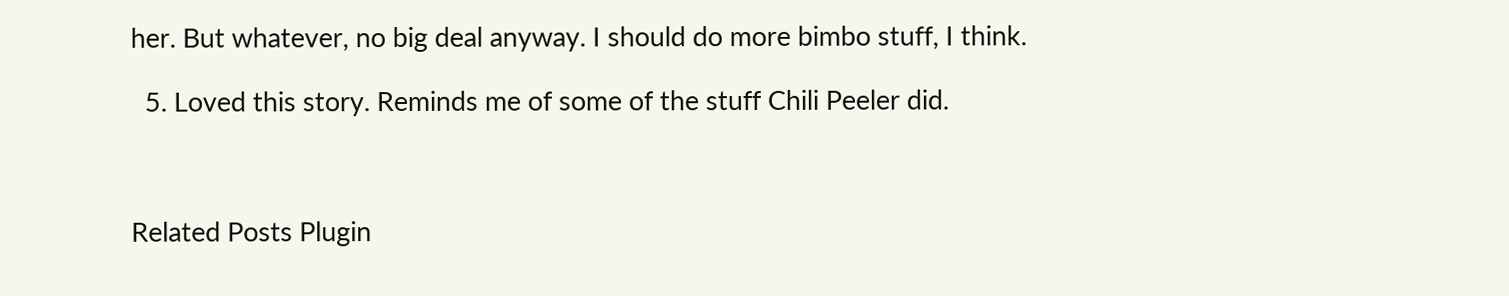her. But whatever, no big deal anyway. I should do more bimbo stuff, I think.

  5. Loved this story. Reminds me of some of the stuff Chili Peeler did.



Related Posts Plugin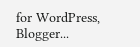for WordPress, Blogger...